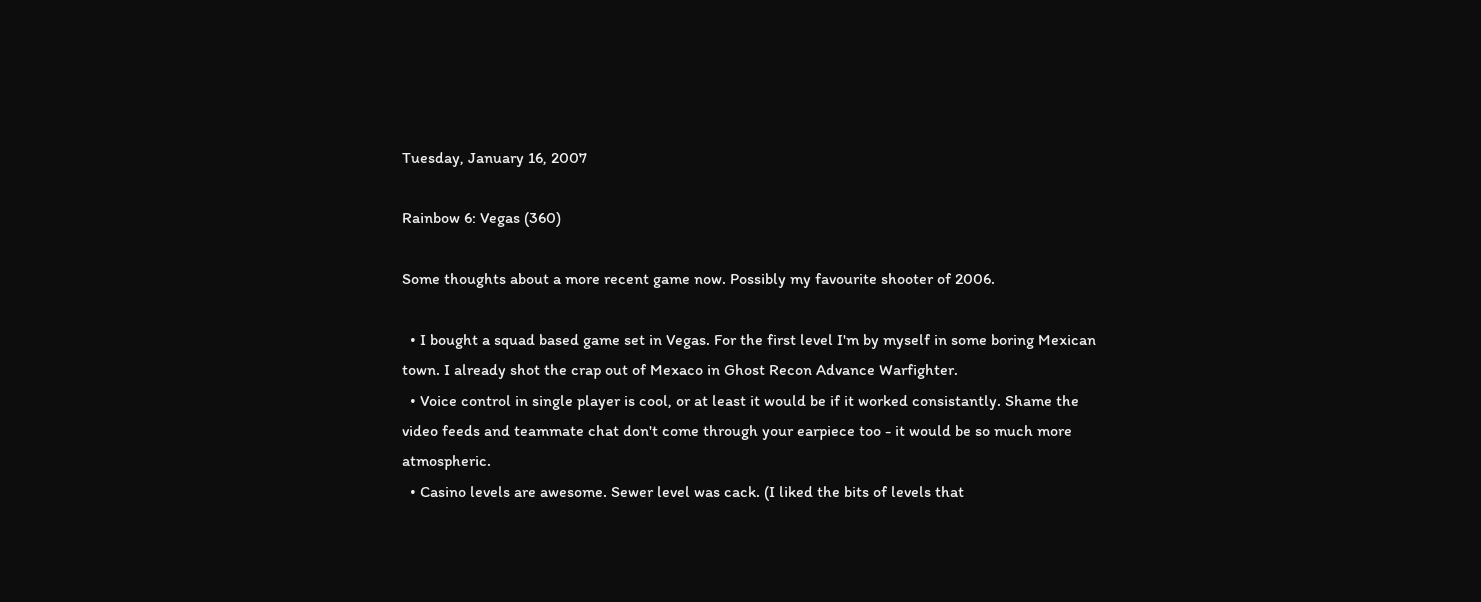Tuesday, January 16, 2007

Rainbow 6: Vegas (360)

Some thoughts about a more recent game now. Possibly my favourite shooter of 2006.

  • I bought a squad based game set in Vegas. For the first level I'm by myself in some boring Mexican town. I already shot the crap out of Mexaco in Ghost Recon Advance Warfighter.
  • Voice control in single player is cool, or at least it would be if it worked consistantly. Shame the video feeds and teammate chat don't come through your earpiece too - it would be so much more atmospheric.
  • Casino levels are awesome. Sewer level was cack. (I liked the bits of levels that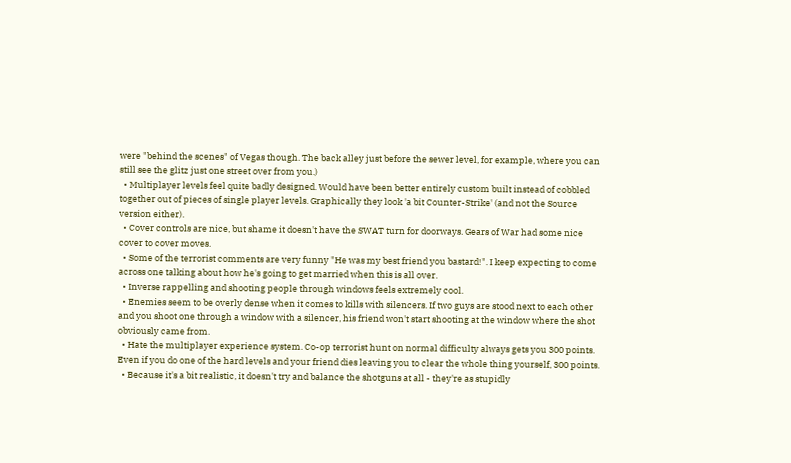were "behind the scenes" of Vegas though. The back alley just before the sewer level, for example, where you can still see the glitz just one street over from you.)
  • Multiplayer levels feel quite badly designed. Would have been better entirely custom built instead of cobbled together out of pieces of single player levels. Graphically they look 'a bit Counter-Strike' (and not the Source version either).
  • Cover controls are nice, but shame it doesn't have the SWAT turn for doorways. Gears of War had some nice cover to cover moves.
  • Some of the terrorist comments are very funny "He was my best friend you bastard!". I keep expecting to come across one talking about how he's going to get married when this is all over.
  • Inverse rappelling and shooting people through windows feels extremely cool.
  • Enemies seem to be overly dense when it comes to kills with silencers. If two guys are stood next to each other and you shoot one through a window with a silencer, his friend won't start shooting at the window where the shot obviously came from.
  • Hate the multiplayer experience system. Co-op terrorist hunt on normal difficulty always gets you 300 points. Even if you do one of the hard levels and your friend dies leaving you to clear the whole thing yourself, 300 points.
  • Because it's a bit realistic, it doesn't try and balance the shotguns at all - they're as stupidly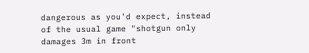dangerous as you'd expect, instead of the usual game "shotgun only damages 3m in front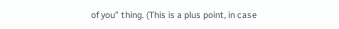of you" thing. (This is a plus point, in case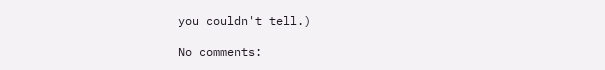you couldn't tell.)

No comments: